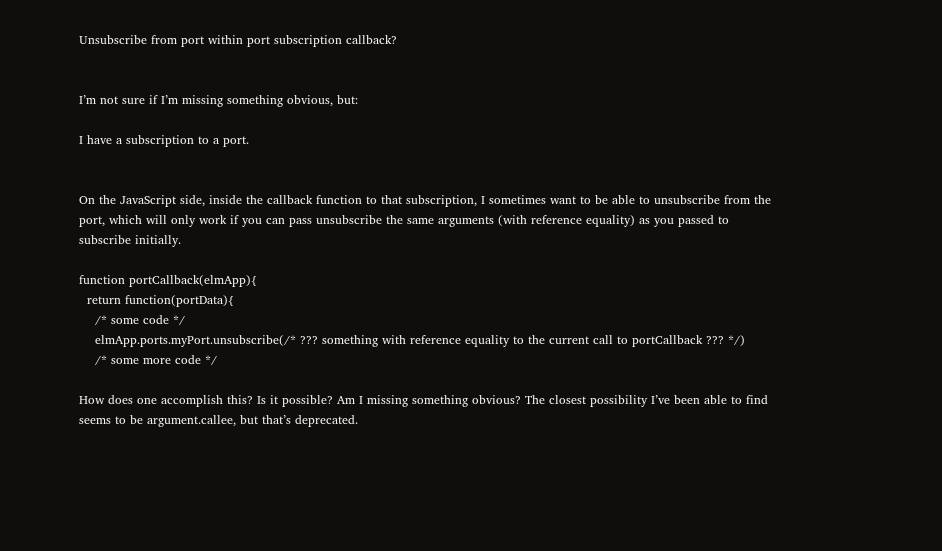Unsubscribe from port within port subscription callback?


I’m not sure if I’m missing something obvious, but:

I have a subscription to a port.


On the JavaScript side, inside the callback function to that subscription, I sometimes want to be able to unsubscribe from the port, which will only work if you can pass unsubscribe the same arguments (with reference equality) as you passed to subscribe initially.

function portCallback(elmApp){
  return function(portData){
    /* some code */
    elmApp.ports.myPort.unsubscribe(/* ??? something with reference equality to the current call to portCallback ??? */)
    /* some more code */

How does one accomplish this? Is it possible? Am I missing something obvious? The closest possibility I’ve been able to find seems to be argument.callee, but that’s deprecated.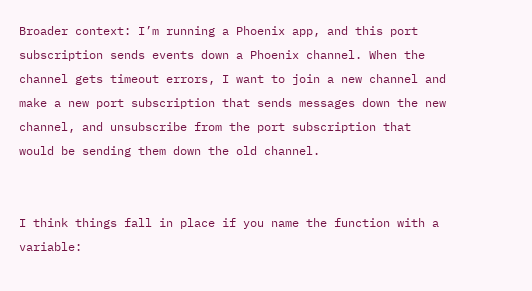Broader context: I’m running a Phoenix app, and this port subscription sends events down a Phoenix channel. When the channel gets timeout errors, I want to join a new channel and make a new port subscription that sends messages down the new channel, and unsubscribe from the port subscription that would be sending them down the old channel.


I think things fall in place if you name the function with a variable: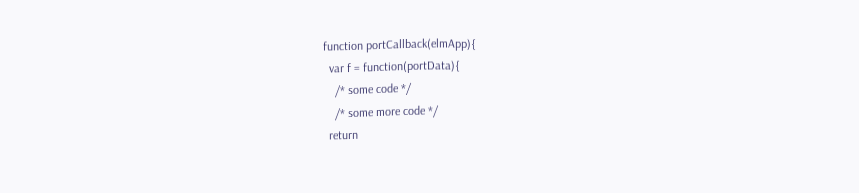function portCallback(elmApp){
  var f = function(portData){
    /* some code */
    /* some more code */
  return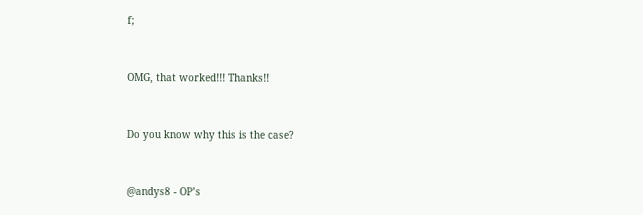f;


OMG, that worked!!! Thanks!!


Do you know why this is the case?


@andys8 - OP’s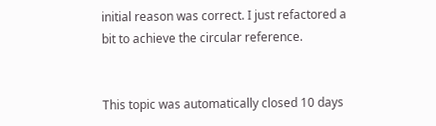initial reason was correct. I just refactored a bit to achieve the circular reference.


This topic was automatically closed 10 days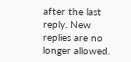after the last reply. New replies are no longer allowed.